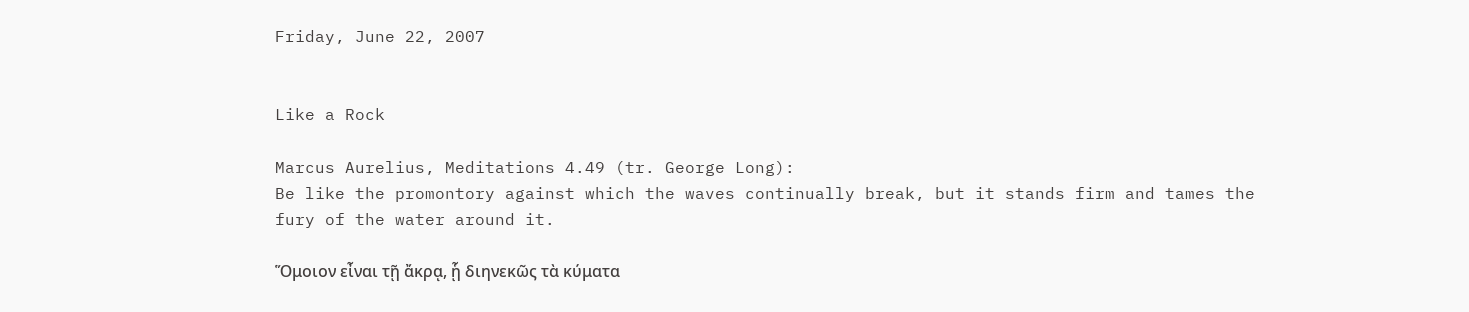Friday, June 22, 2007


Like a Rock

Marcus Aurelius, Meditations 4.49 (tr. George Long):
Be like the promontory against which the waves continually break, but it stands firm and tames the fury of the water around it.

Ὅμοιον εἶναι τῇ ἄκρᾳ, ᾗ διηνεκῶς τὰ κύματα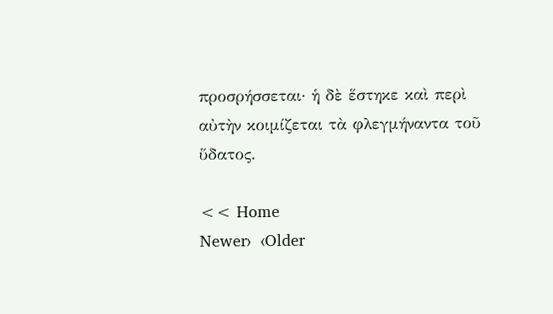προσρήσσεται· ἡ δὲ ἕστηκε καὶ περὶ αὐτὴν κοιμίζεται τὰ φλεγμήναντα τοῦ ὕδατος.

<< Home
Newer›  ‹Older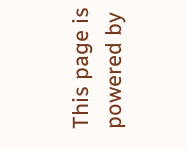This page is powered by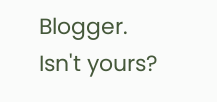Blogger. Isn't yours?